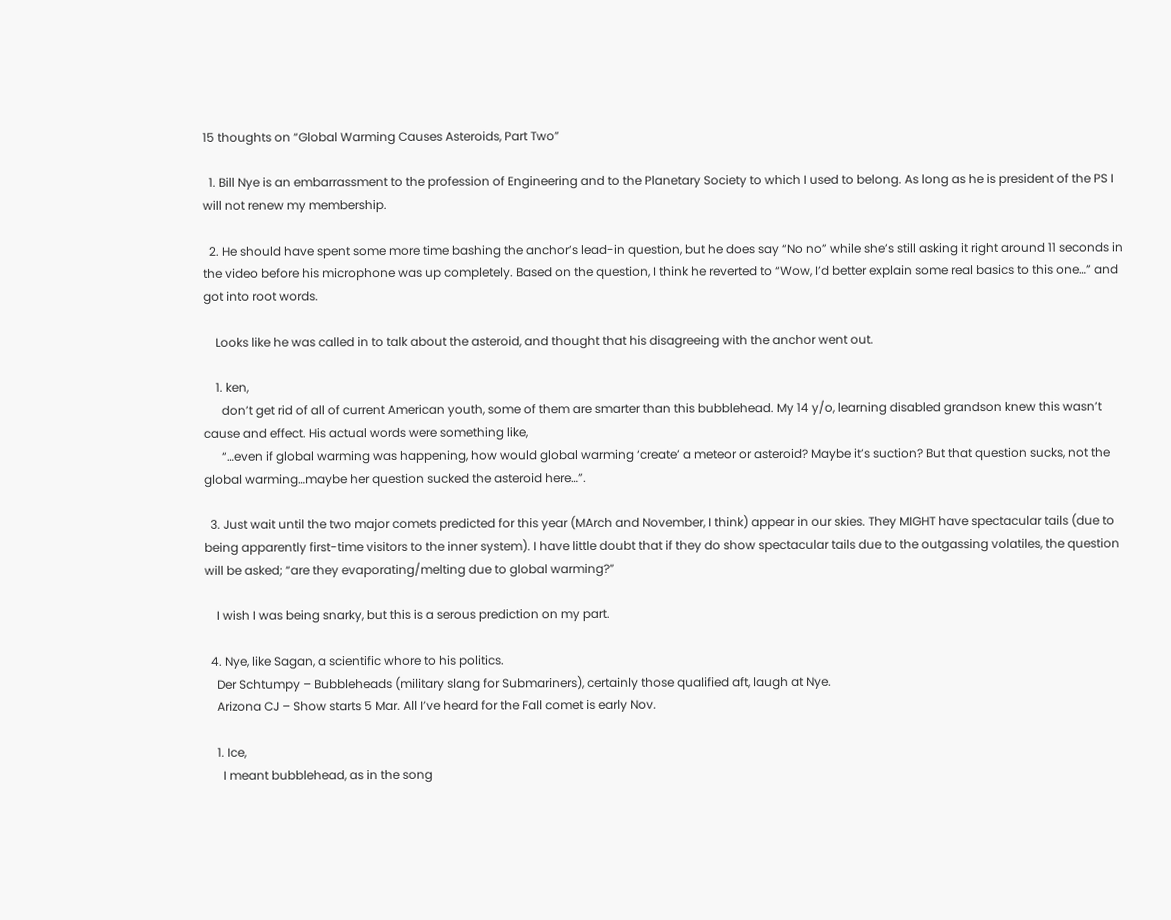15 thoughts on “Global Warming Causes Asteroids, Part Two”

  1. Bill Nye is an embarrassment to the profession of Engineering and to the Planetary Society to which I used to belong. As long as he is president of the PS I will not renew my membership.

  2. He should have spent some more time bashing the anchor’s lead-in question, but he does say “No no” while she’s still asking it right around 11 seconds in the video before his microphone was up completely. Based on the question, I think he reverted to “Wow, I’d better explain some real basics to this one…” and got into root words.

    Looks like he was called in to talk about the asteroid, and thought that his disagreeing with the anchor went out.

    1. ken,
      don’t get rid of all of current American youth, some of them are smarter than this bubblehead. My 14 y/o, learning disabled grandson knew this wasn’t cause and effect. His actual words were something like,
      “…even if global warming was happening, how would global warming ‘create’ a meteor or asteroid? Maybe it’s suction? But that question sucks, not the global warming…maybe her question sucked the asteroid here…”.

  3. Just wait until the two major comets predicted for this year (MArch and November, I think) appear in our skies. They MIGHT have spectacular tails (due to being apparently first-time visitors to the inner system). I have little doubt that if they do show spectacular tails due to the outgassing volatiles, the question will be asked; “are they evaporating/melting due to global warming?”

    I wish I was being snarky, but this is a serous prediction on my part.

  4. Nye, like Sagan, a scientific whore to his politics.
    Der Schtumpy – Bubbleheads (military slang for Submariners), certainly those qualified aft, laugh at Nye.
    Arizona CJ – Show starts 5 Mar. All I’ve heard for the Fall comet is early Nov.

    1. Ice,
      I meant bubblehead, as in the song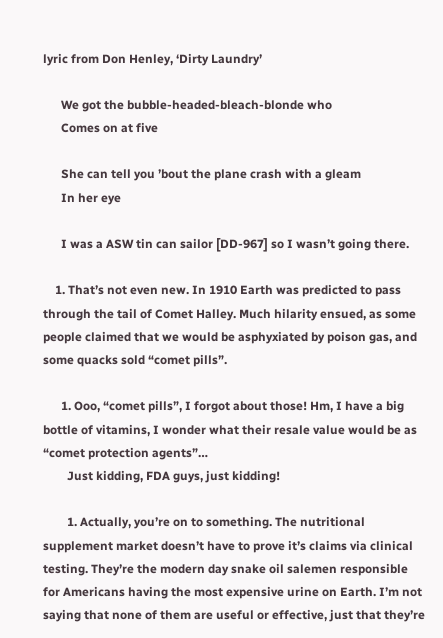lyric from Don Henley, ‘Dirty Laundry’

      We got the bubble-headed-bleach-blonde who
      Comes on at five

      She can tell you ’bout the plane crash with a gleam
      In her eye

      I was a ASW tin can sailor [DD-967] so I wasn’t going there.

    1. That’s not even new. In 1910 Earth was predicted to pass through the tail of Comet Halley. Much hilarity ensued, as some people claimed that we would be asphyxiated by poison gas, and some quacks sold “comet pills”.

      1. Ooo, “comet pills”, I forgot about those! Hm, I have a big bottle of vitamins, I wonder what their resale value would be as “comet protection agents”…
        Just kidding, FDA guys, just kidding!

        1. Actually, you’re on to something. The nutritional supplement market doesn’t have to prove it’s claims via clinical testing. They’re the modern day snake oil salemen responsible for Americans having the most expensive urine on Earth. I’m not saying that none of them are useful or effective, just that they’re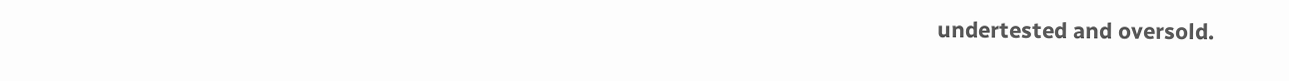undertested and oversold.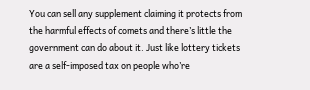You can sell any supplement claiming it protects from the harmful effects of comets and there’s little the government can do about it. Just like lottery tickets are a self-imposed tax on people who’re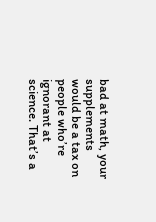bad at math, your supplements would be a tax on people who’re ignorant at science. That’s a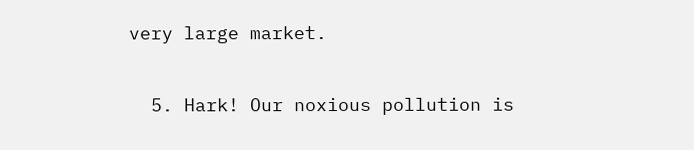very large market.

  5. Hark! Our noxious pollution is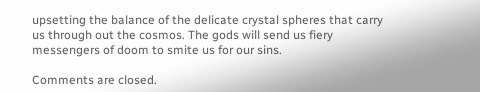upsetting the balance of the delicate crystal spheres that carry us through out the cosmos. The gods will send us fiery messengers of doom to smite us for our sins.

Comments are closed.